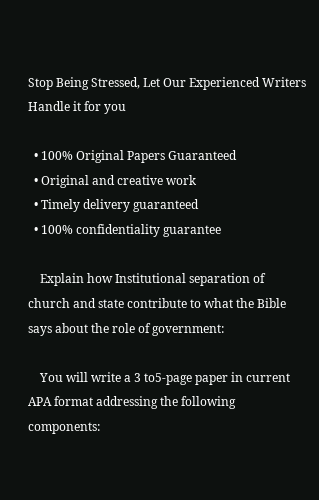Stop Being Stressed, Let Our Experienced Writers Handle it for you

  • 100% Original Papers Guaranteed
  • Original and creative work
  • Timely delivery guaranteed
  • 100% confidentiality guarantee

    Explain how Institutional separation of church and state contribute to what the Bible says about the role of government:

    You will write a 3 to5-page paper in current APA format addressing the following components: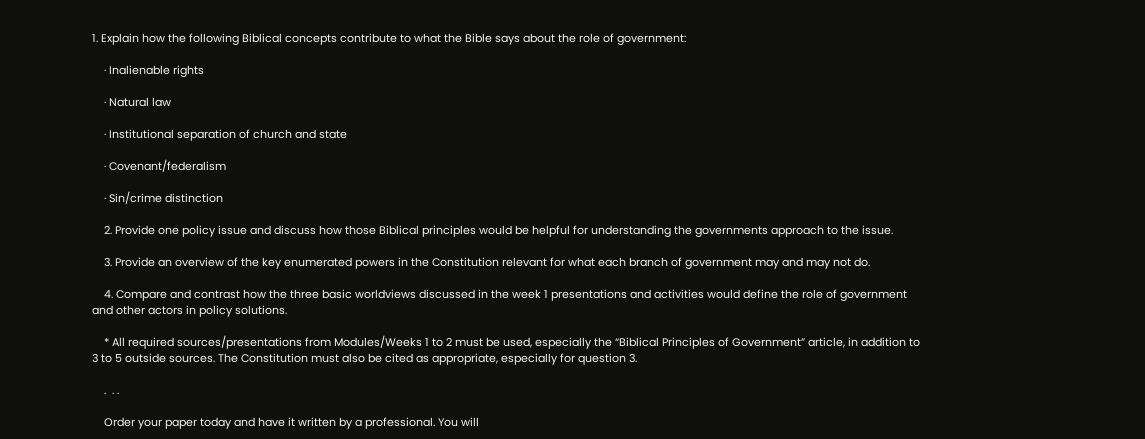1. Explain how the following Biblical concepts contribute to what the Bible says about the role of government:

    · Inalienable rights

    · Natural law

    · Institutional separation of church and state

    · Covenant/federalism

    · Sin/crime distinction

    2. Provide one policy issue and discuss how those Biblical principles would be helpful for understanding the governments approach to the issue.

    3. Provide an overview of the key enumerated powers in the Constitution relevant for what each branch of government may and may not do.

    4. Compare and contrast how the three basic worldviews discussed in the week 1 presentations and activities would define the role of government and other actors in policy solutions.

    * All required sources/presentations from Modules/Weeks 1 to 2 must be used, especially the “Biblical Principles of Government” article, in addition to 3 to 5 outside sources. The Constitution must also be cited as appropriate, especially for question 3.

    .  . .

    Order your paper today and have it written by a professional. You will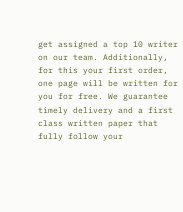get assigned a top 10 writer on our team. Additionally, for this your first order, one page will be written for you for free. We guarantee timely delivery and a first class written paper that fully follow your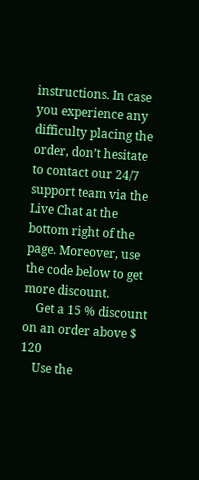instructions. In case you experience any difficulty placing the order, don’t hesitate to contact our 24/7 support team via the Live Chat at the bottom right of the page. Moreover, use the code below to get more discount.
    Get a 15 % discount on an order above $ 120
    Use the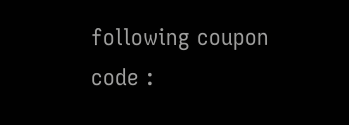following coupon code :